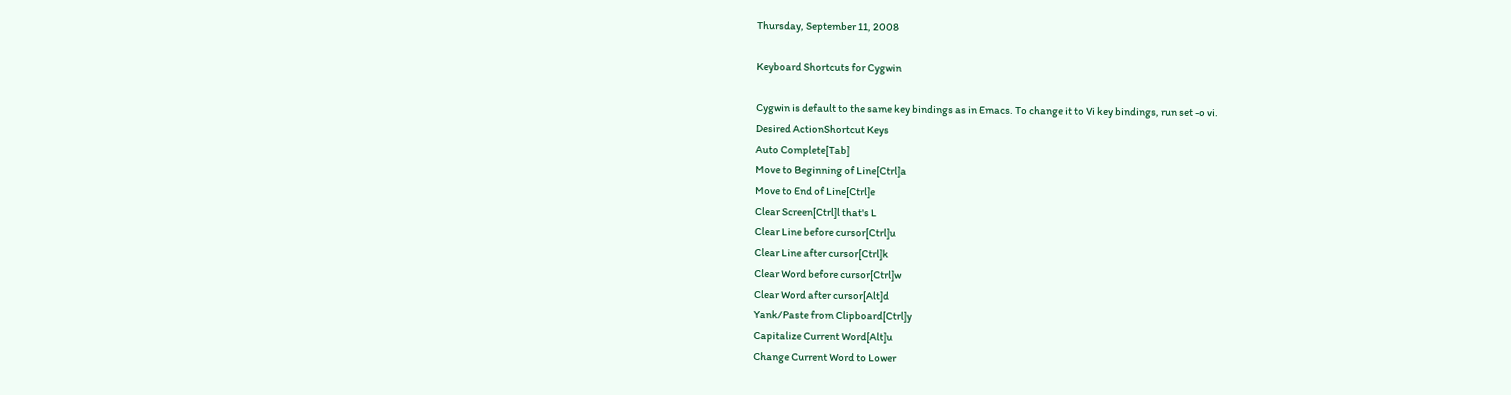Thursday, September 11, 2008

Keyboard Shortcuts for Cygwin

Cygwin is default to the same key bindings as in Emacs. To change it to Vi key bindings, run set -o vi.
Desired ActionShortcut Keys
Auto Complete[Tab]
Move to Beginning of Line[Ctrl]a
Move to End of Line[Ctrl]e
Clear Screen[Ctrl]l that's L
Clear Line before cursor[Ctrl]u
Clear Line after cursor[Ctrl]k
Clear Word before cursor[Ctrl]w
Clear Word after cursor[Alt]d
Yank/Paste from Clipboard[Ctrl]y
Capitalize Current Word[Alt]u
Change Current Word to Lower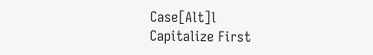Case[Alt]l
Capitalize First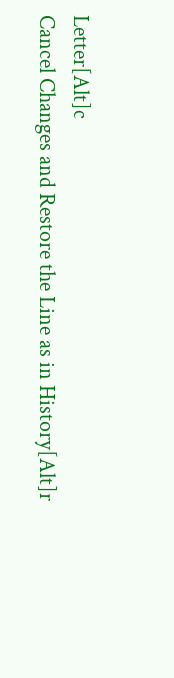Letter[Alt]c
Cancel Changes and Restore the Line as in History[Alt]r